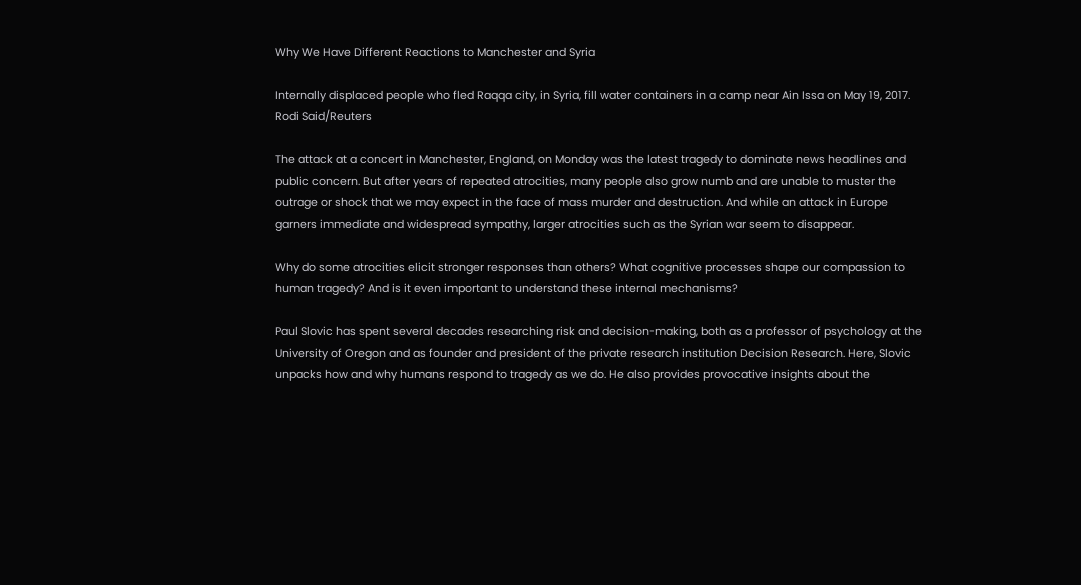Why We Have Different Reactions to Manchester and Syria

Internally displaced people who fled Raqqa city, in Syria, fill water containers in a camp near Ain Issa on May 19, 2017. Rodi Said/Reuters

The attack at a concert in Manchester, England, on Monday was the latest tragedy to dominate news headlines and public concern. But after years of repeated atrocities, many people also grow numb and are unable to muster the outrage or shock that we may expect in the face of mass murder and destruction. And while an attack in Europe garners immediate and widespread sympathy, larger atrocities such as the Syrian war seem to disappear.

Why do some atrocities elicit stronger responses than others? What cognitive processes shape our compassion to human tragedy? And is it even important to understand these internal mechanisms?

Paul Slovic has spent several decades researching risk and decision-making, both as a professor of psychology at the University of Oregon and as founder and president of the private research institution Decision Research. Here, Slovic unpacks how and why humans respond to tragedy as we do. He also provides provocative insights about the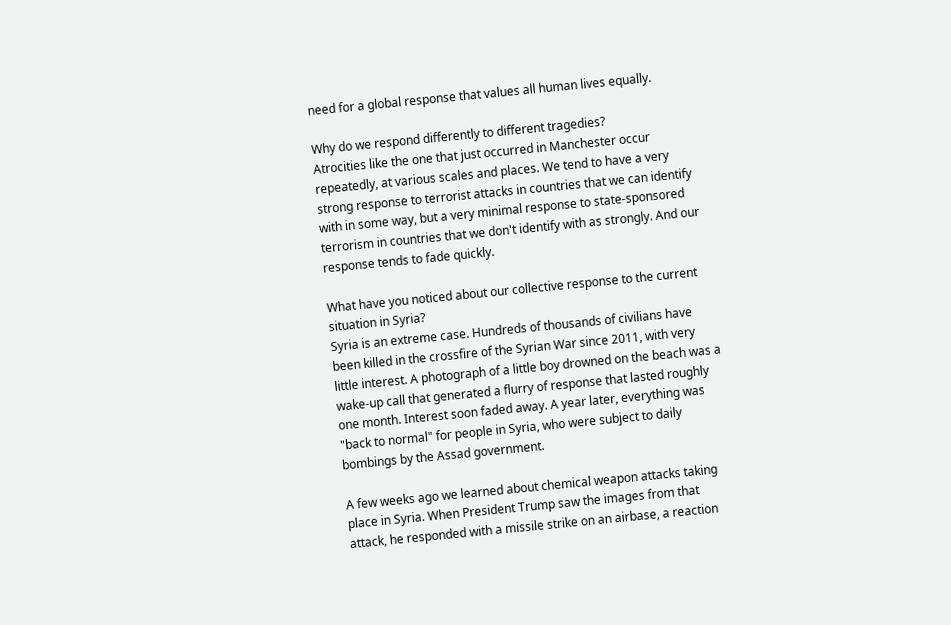need for a global response that values all human lives equally.

Why do we respond differently to different tragedies?
Atrocities like the one that just occurred in Manchester occur repeatedly, at various scales and places. We tend to have a very strong response to terrorist attacks in countries that we can identify with in some way, but a very minimal response to state-sponsored terrorism in countries that we don't identify with as strongly. And our response tends to fade quickly.

What have you noticed about our collective response to the current situation in Syria?
Syria is an extreme case. Hundreds of thousands of civilians have been killed in the crossfire of the Syrian War since 2011, with very little interest. A photograph of a little boy drowned on the beach was a wake-up call that generated a flurry of response that lasted roughly one month. Interest soon faded away. A year later, everything was "back to normal" for people in Syria, who were subject to daily bombings by the Assad government.

A few weeks ago we learned about chemical weapon attacks taking place in Syria. When President Trump saw the images from that attack, he responded with a missile strike on an airbase, a reaction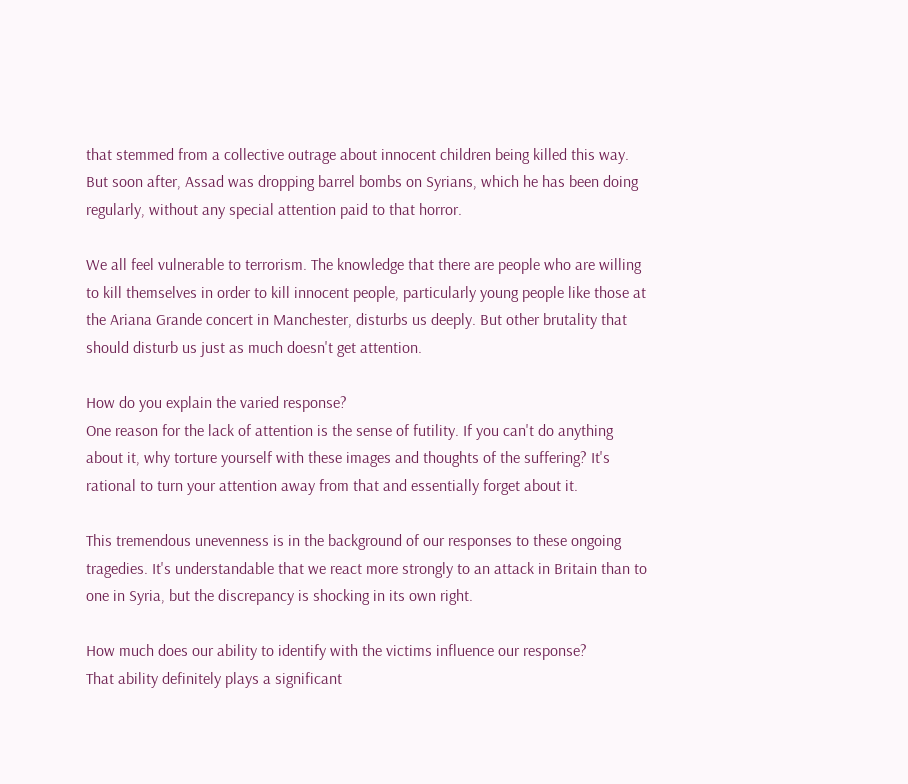that stemmed from a collective outrage about innocent children being killed this way. But soon after, Assad was dropping barrel bombs on Syrians, which he has been doing regularly, without any special attention paid to that horror.

We all feel vulnerable to terrorism. The knowledge that there are people who are willing to kill themselves in order to kill innocent people, particularly young people like those at the Ariana Grande concert in Manchester, disturbs us deeply. But other brutality that should disturb us just as much doesn't get attention.

How do you explain the varied response?
One reason for the lack of attention is the sense of futility. If you can't do anything about it, why torture yourself with these images and thoughts of the suffering? It's rational to turn your attention away from that and essentially forget about it.

This tremendous unevenness is in the background of our responses to these ongoing tragedies. It's understandable that we react more strongly to an attack in Britain than to one in Syria, but the discrepancy is shocking in its own right.

How much does our ability to identify with the victims influence our response?
That ability definitely plays a significant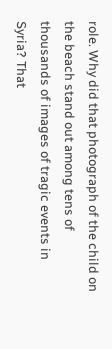role. Why did that photograph of the child on the beach stand out among tens of thousands of images of tragic events in Syria? That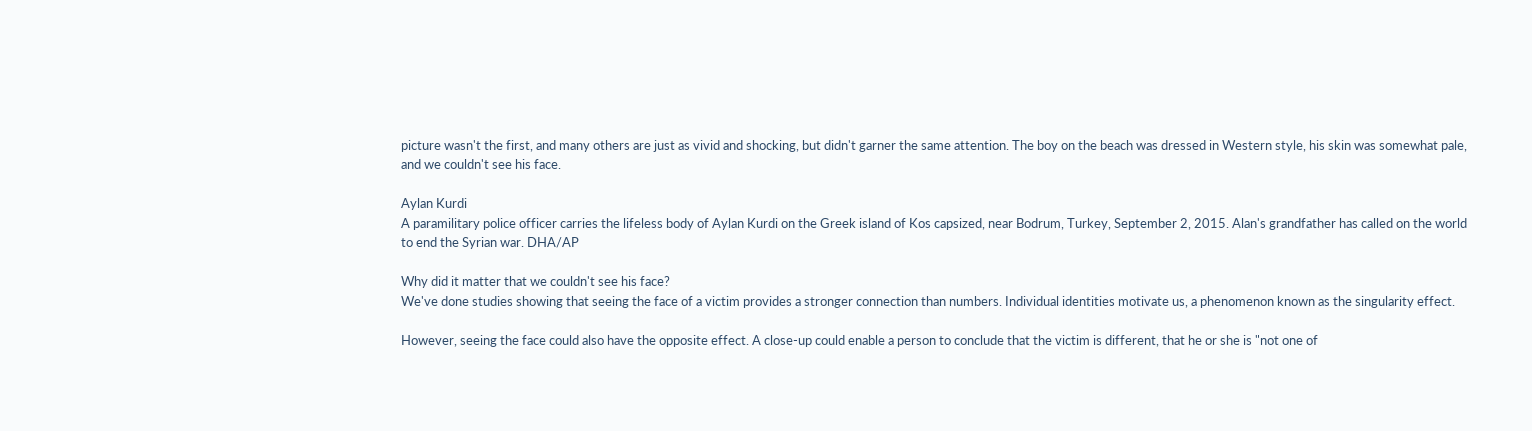picture wasn't the first, and many others are just as vivid and shocking, but didn't garner the same attention. The boy on the beach was dressed in Western style, his skin was somewhat pale, and we couldn't see his face.

Aylan Kurdi
A paramilitary police officer carries the lifeless body of Aylan Kurdi on the Greek island of Kos capsized, near Bodrum, Turkey, September 2, 2015. Alan's grandfather has called on the world to end the Syrian war. DHA/AP

Why did it matter that we couldn't see his face?
We've done studies showing that seeing the face of a victim provides a stronger connection than numbers. Individual identities motivate us, a phenomenon known as the singularity effect.

However, seeing the face could also have the opposite effect. A close-up could enable a person to conclude that the victim is different, that he or she is "not one of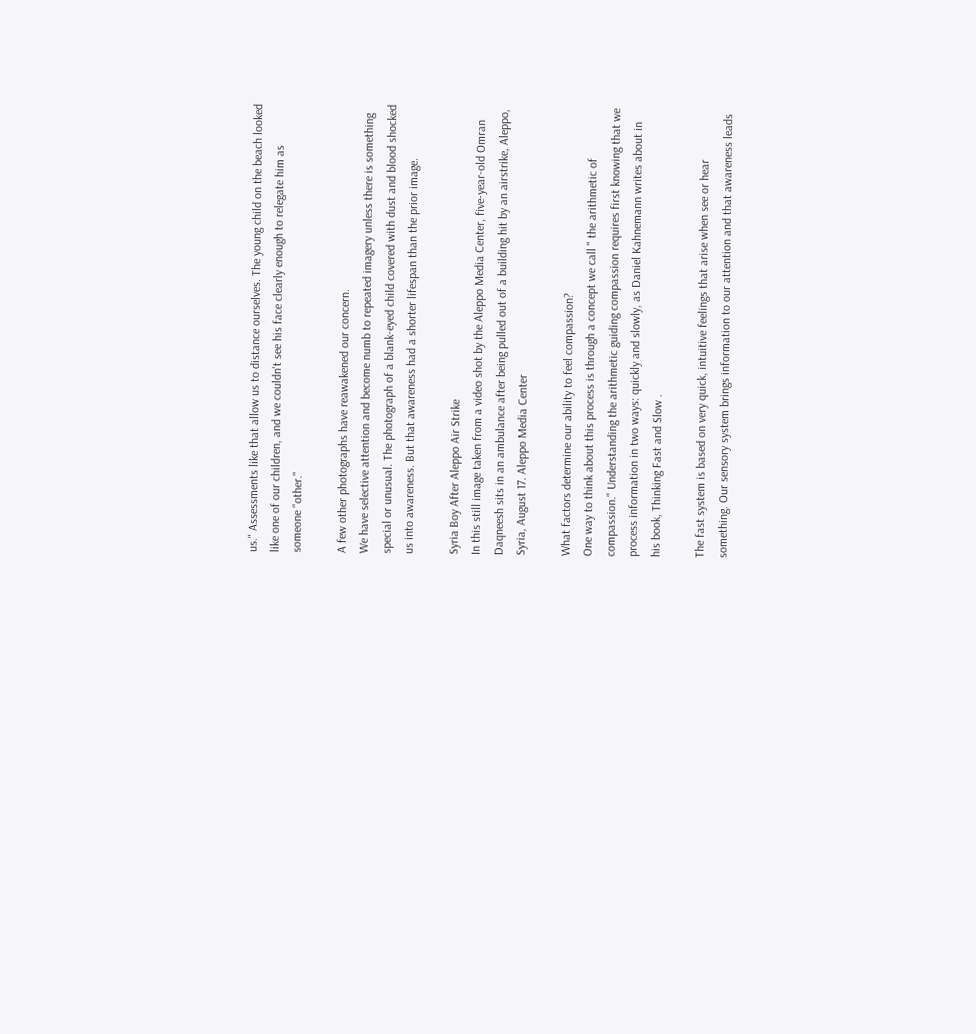us." Assessments like that allow us to distance ourselves. The young child on the beach looked like one of our children, and we couldn't see his face clearly enough to relegate him as someone "other."

A few other photographs have reawakened our concern.
We have selective attention and become numb to repeated imagery unless there is something special or unusual. The photograph of a blank-eyed child covered with dust and blood shocked us into awareness. But that awareness had a shorter lifespan than the prior image.

Syria Boy After Aleppo Air Strike
In this still image taken from a video shot by the Aleppo Media Center, five-year-old Omran Daqneesh sits in an ambulance after being pulled out of a building hit by an airstrike, Aleppo, Syria, August 17. Aleppo Media Center

What factors determine our ability to feel compassion?
One way to think about this process is through a concept we call " the arithmetic of compassion." Understanding the arithmetic guiding compassion requires first knowing that we process information in two ways: quickly and slowly, as Daniel Kahnemann writes about in his book, Thinking Fast and Slow .

The fast system is based on very quick, intuitive feelings that arise when see or hear something. Our sensory system brings information to our attention and that awareness leads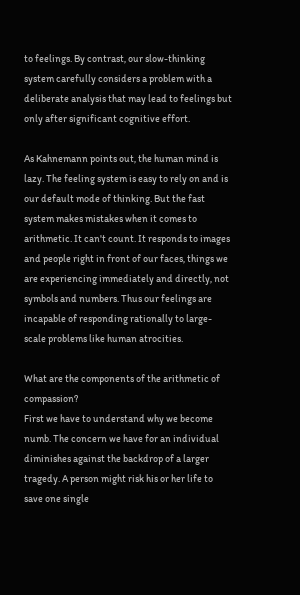to feelings. By contrast, our slow-thinking system carefully considers a problem with a deliberate analysis that may lead to feelings but only after significant cognitive effort.

As Kahnemann points out, the human mind is lazy. The feeling system is easy to rely on and is our default mode of thinking. But the fast system makes mistakes when it comes to arithmetic. It can't count. It responds to images and people right in front of our faces, things we are experiencing immediately and directly, not symbols and numbers. Thus our feelings are incapable of responding rationally to large-scale problems like human atrocities.

What are the components of the arithmetic of compassion?
First we have to understand why we become numb. The concern we have for an individual diminishes against the backdrop of a larger tragedy. A person might risk his or her life to save one single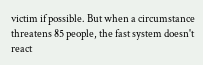victim if possible. But when a circumstance threatens 85 people, the fast system doesn't react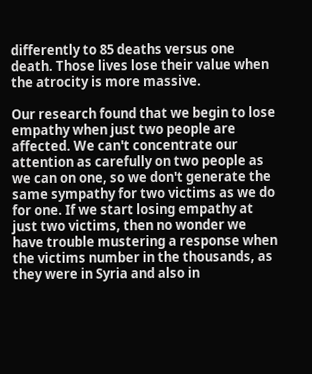differently to 85 deaths versus one death. Those lives lose their value when the atrocity is more massive.

Our research found that we begin to lose empathy when just two people are affected. We can't concentrate our attention as carefully on two people as we can on one, so we don't generate the same sympathy for two victims as we do for one. If we start losing empathy at just two victims, then no wonder we have trouble mustering a response when the victims number in the thousands, as they were in Syria and also in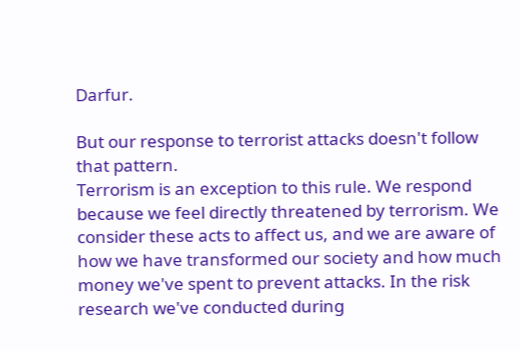Darfur.

But our response to terrorist attacks doesn't follow that pattern.
Terrorism is an exception to this rule. We respond because we feel directly threatened by terrorism. We consider these acts to affect us, and we are aware of how we have transformed our society and how much money we've spent to prevent attacks. In the risk research we've conducted during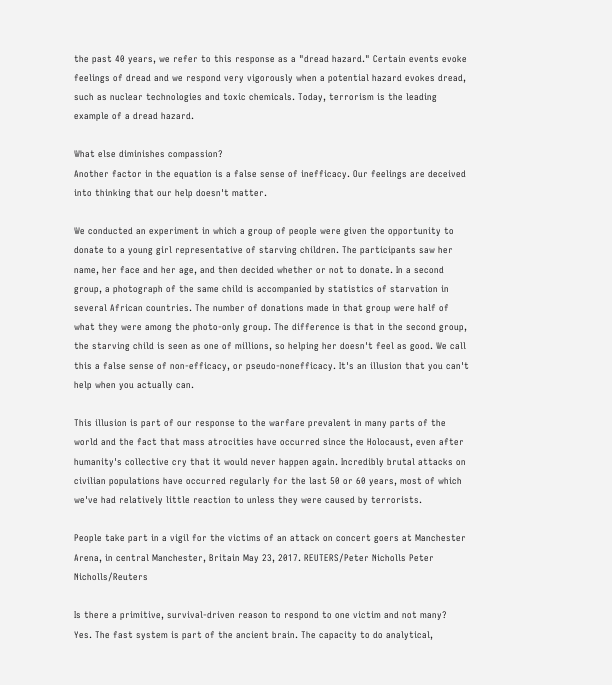the past 40 years, we refer to this response as a "dread hazard." Certain events evoke feelings of dread and we respond very vigorously when a potential hazard evokes dread, such as nuclear technologies and toxic chemicals. Today, terrorism is the leading example of a dread hazard.

What else diminishes compassion?
Another factor in the equation is a false sense of inefficacy. Our feelings are deceived into thinking that our help doesn't matter.

We conducted an experiment in which a group of people were given the opportunity to donate to a young girl representative of starving children. The participants saw her name, her face and her age, and then decided whether or not to donate. In a second group, a photograph of the same child is accompanied by statistics of starvation in several African countries. The number of donations made in that group were half of what they were among the photo-only group. The difference is that in the second group, the starving child is seen as one of millions, so helping her doesn't feel as good. We call this a false sense of non-efficacy, or pseudo-nonefficacy. It's an illusion that you can't help when you actually can.

This illusion is part of our response to the warfare prevalent in many parts of the world and the fact that mass atrocities have occurred since the Holocaust, even after humanity's collective cry that it would never happen again. Incredibly brutal attacks on civilian populations have occurred regularly for the last 50 or 60 years, most of which we've had relatively little reaction to unless they were caused by terrorists.

People take part in a vigil for the victims of an attack on concert goers at Manchester Arena, in central Manchester, Britain May 23, 2017. REUTERS/Peter Nicholls Peter Nicholls/Reuters

Is there a primitive, survival-driven reason to respond to one victim and not many?
Yes. The fast system is part of the ancient brain. The capacity to do analytical,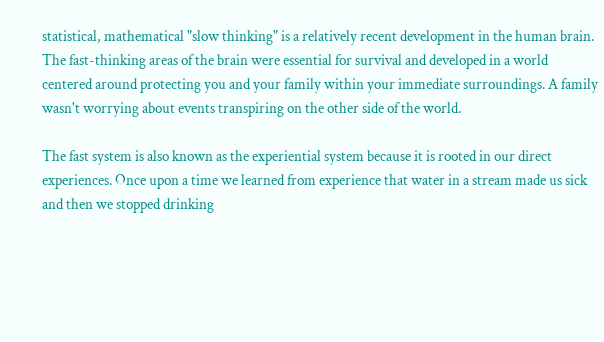statistical, mathematical "slow thinking" is a relatively recent development in the human brain. The fast-thinking areas of the brain were essential for survival and developed in a world centered around protecting you and your family within your immediate surroundings. A family wasn't worrying about events transpiring on the other side of the world.

The fast system is also known as the experiential system because it is rooted in our direct experiences. Once upon a time we learned from experience that water in a stream made us sick and then we stopped drinking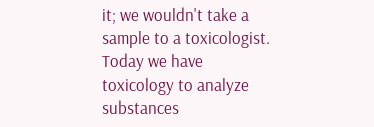it; we wouldn't take a sample to a toxicologist. Today we have toxicology to analyze substances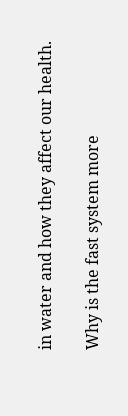in water and how they affect our health.

Why is the fast system more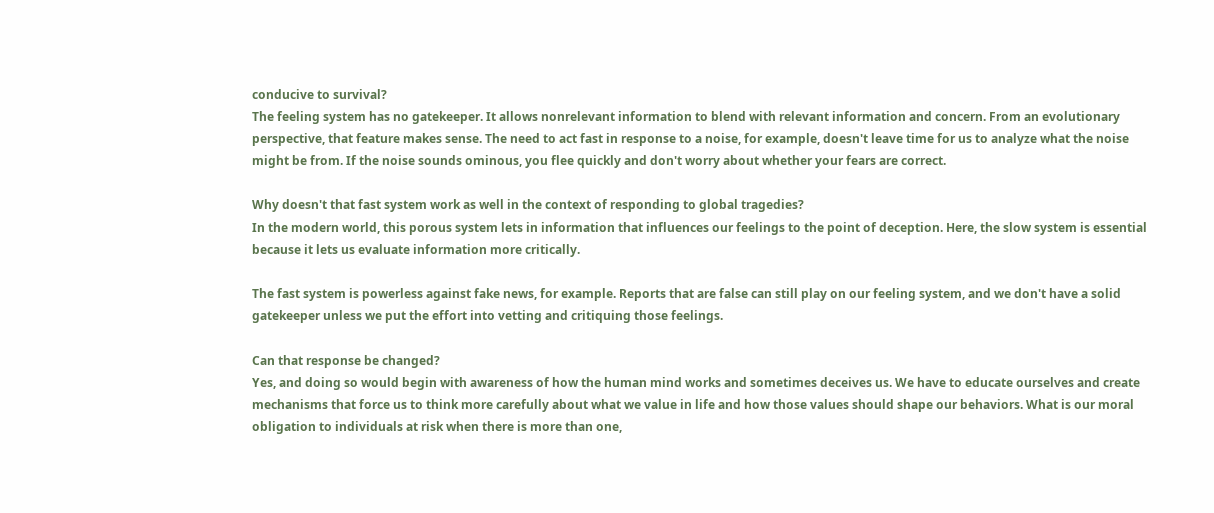conducive to survival?
The feeling system has no gatekeeper. It allows nonrelevant information to blend with relevant information and concern. From an evolutionary perspective, that feature makes sense. The need to act fast in response to a noise, for example, doesn't leave time for us to analyze what the noise might be from. If the noise sounds ominous, you flee quickly and don't worry about whether your fears are correct.

Why doesn't that fast system work as well in the context of responding to global tragedies?
In the modern world, this porous system lets in information that influences our feelings to the point of deception. Here, the slow system is essential because it lets us evaluate information more critically.

The fast system is powerless against fake news, for example. Reports that are false can still play on our feeling system, and we don't have a solid gatekeeper unless we put the effort into vetting and critiquing those feelings.

Can that response be changed?
Yes, and doing so would begin with awareness of how the human mind works and sometimes deceives us. We have to educate ourselves and create mechanisms that force us to think more carefully about what we value in life and how those values should shape our behaviors. What is our moral obligation to individuals at risk when there is more than one,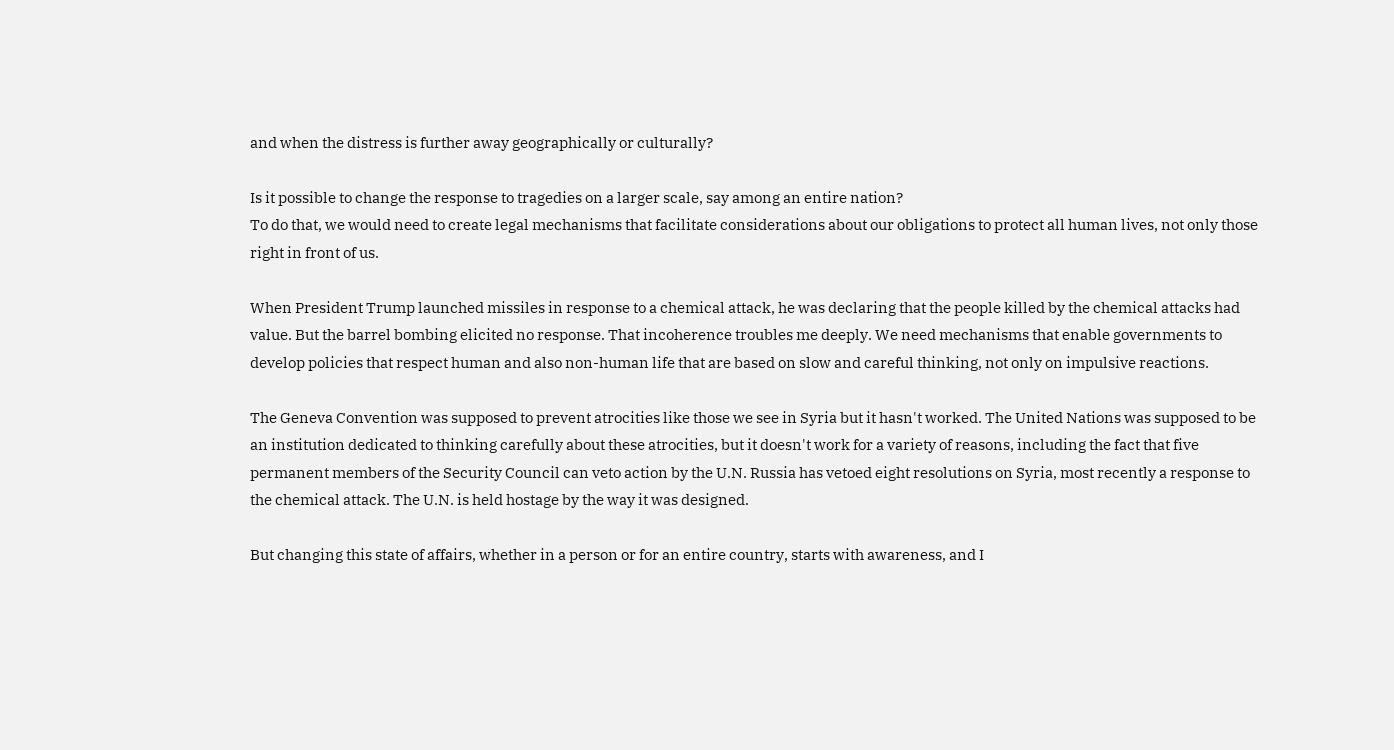and when the distress is further away geographically or culturally?

Is it possible to change the response to tragedies on a larger scale, say among an entire nation?
To do that, we would need to create legal mechanisms that facilitate considerations about our obligations to protect all human lives, not only those right in front of us.

When President Trump launched missiles in response to a chemical attack, he was declaring that the people killed by the chemical attacks had value. But the barrel bombing elicited no response. That incoherence troubles me deeply. We need mechanisms that enable governments to develop policies that respect human and also non-human life that are based on slow and careful thinking, not only on impulsive reactions.

The Geneva Convention was supposed to prevent atrocities like those we see in Syria but it hasn't worked. The United Nations was supposed to be an institution dedicated to thinking carefully about these atrocities, but it doesn't work for a variety of reasons, including the fact that five permanent members of the Security Council can veto action by the U.N. Russia has vetoed eight resolutions on Syria, most recently a response to the chemical attack. The U.N. is held hostage by the way it was designed.

But changing this state of affairs, whether in a person or for an entire country, starts with awareness, and I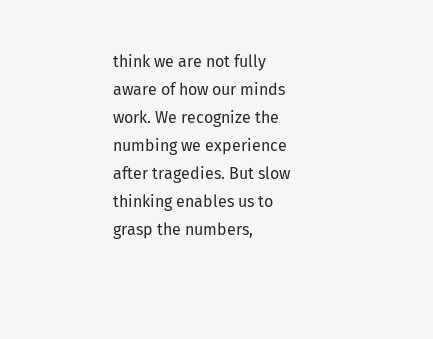think we are not fully aware of how our minds work. We recognize the numbing we experience after tragedies. But slow thinking enables us to grasp the numbers,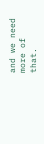and we need more of that.